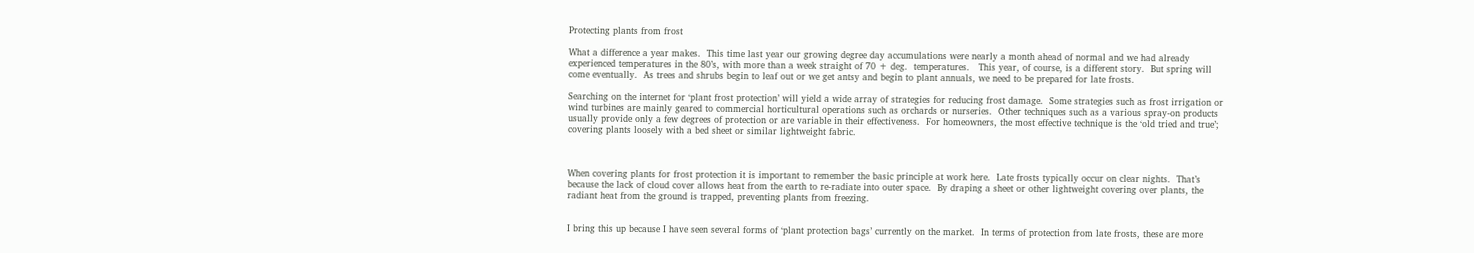Protecting plants from frost

What a difference a year makes.  This time last year our growing degree day accumulations were nearly a month ahead of normal and we had already experienced temperatures in the 80’s, with more than a week straight of 70 + deg.  temperatures.   This year, of course, is a different story.  But spring will come eventually.  As trees and shrubs begin to leaf out or we get antsy and begin to plant annuals, we need to be prepared for late frosts.

Searching on the internet for ‘plant frost protection’ will yield a wide array of strategies for reducing frost damage.  Some strategies such as frost irrigation or wind turbines are mainly geared to commercial horticultural operations such as orchards or nurseries.  Other techniques such as a various spray-on products usually provide only a few degrees of protection or are variable in their effectiveness.  For homeowners, the most effective technique is the ‘old tried and true’; covering plants loosely with a bed sheet or similar lightweight fabric.



When covering plants for frost protection it is important to remember the basic principle at work here.  Late frosts typically occur on clear nights.  That’s because the lack of cloud cover allows heat from the earth to re-radiate into outer space.  By draping a sheet or other lightweight covering over plants, the radiant heat from the ground is trapped, preventing plants from freezing.


I bring this up because I have seen several forms of ‘plant protection bags’ currently on the market.  In terms of protection from late frosts, these are more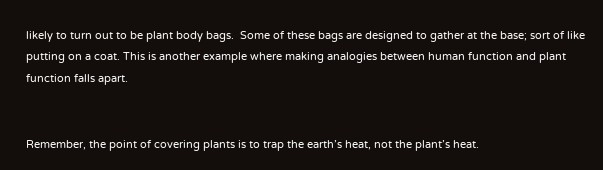likely to turn out to be plant body bags.  Some of these bags are designed to gather at the base; sort of like putting on a coat. This is another example where making analogies between human function and plant function falls apart.


Remember, the point of covering plants is to trap the earth’s heat, not the plant’s heat.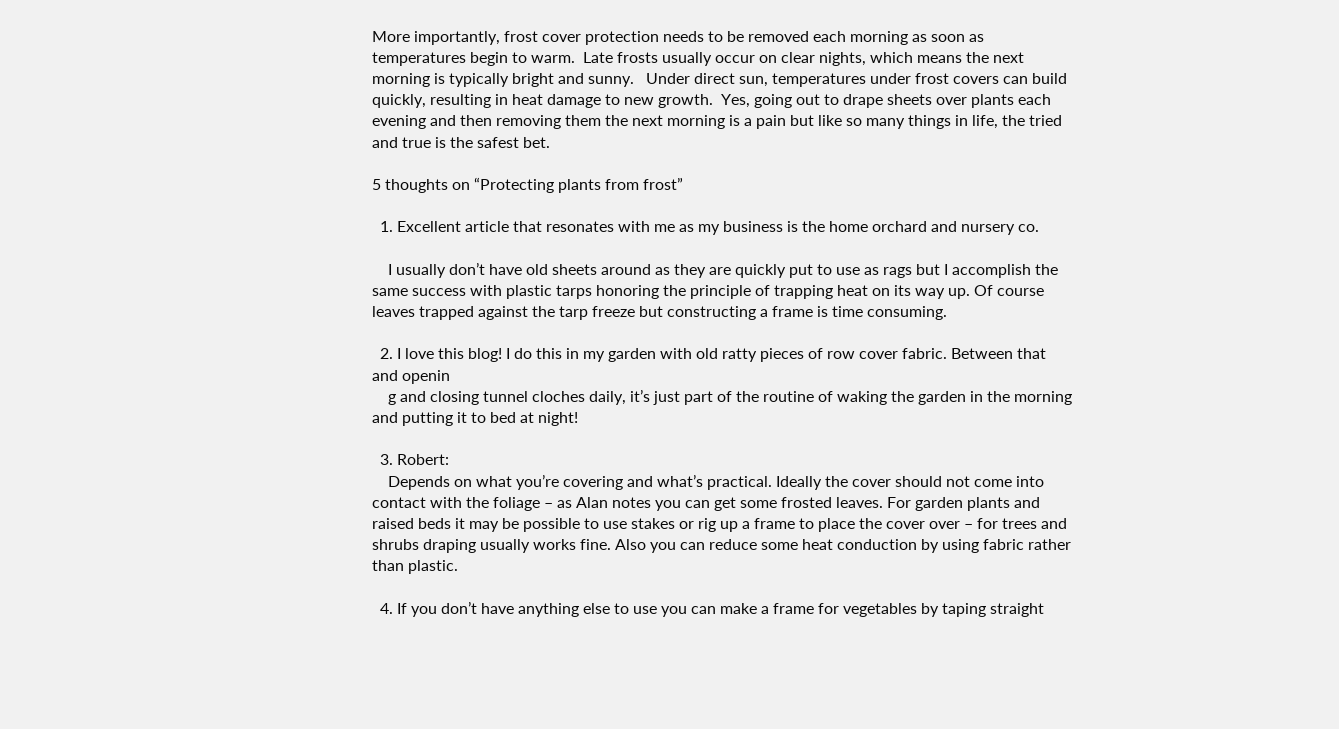More importantly, frost cover protection needs to be removed each morning as soon as temperatures begin to warm.  Late frosts usually occur on clear nights, which means the next morning is typically bright and sunny.   Under direct sun, temperatures under frost covers can build quickly, resulting in heat damage to new growth.  Yes, going out to drape sheets over plants each evening and then removing them the next morning is a pain but like so many things in life, the tried and true is the safest bet.

5 thoughts on “Protecting plants from frost”

  1. Excellent article that resonates with me as my business is the home orchard and nursery co.

    I usually don’t have old sheets around as they are quickly put to use as rags but I accomplish the same success with plastic tarps honoring the principle of trapping heat on its way up. Of course leaves trapped against the tarp freeze but constructing a frame is time consuming.

  2. I love this blog! I do this in my garden with old ratty pieces of row cover fabric. Between that and openin
    g and closing tunnel cloches daily, it’s just part of the routine of waking the garden in the morning and putting it to bed at night!

  3. Robert:
    Depends on what you’re covering and what’s practical. Ideally the cover should not come into contact with the foliage – as Alan notes you can get some frosted leaves. For garden plants and raised beds it may be possible to use stakes or rig up a frame to place the cover over – for trees and shrubs draping usually works fine. Also you can reduce some heat conduction by using fabric rather than plastic.

  4. If you don’t have anything else to use you can make a frame for vegetables by taping straight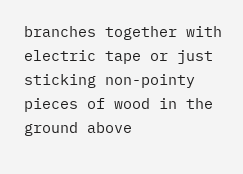branches together with electric tape or just sticking non-pointy pieces of wood in the ground above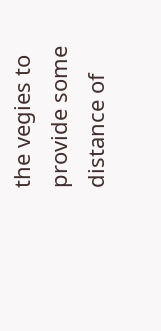the vegies to provide some distance of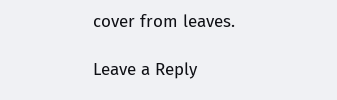cover from leaves.

Leave a Reply